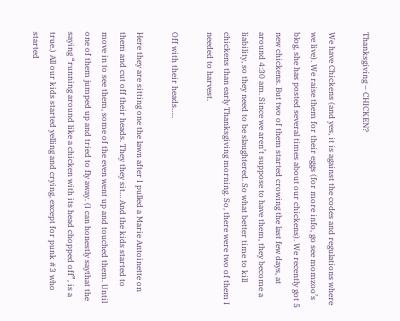Thanksgiving – CHICKEN?

We have Chickens (and yes, it is against the codes and regulations where we live). We raise them for their eggs (for more info, go see momzoo’s blog, she has posted several times about our chickens). We recently got 5 new chickens. But two of them started crowing the last few days, at around 4:30 am. Since we aren’t suppose to have them, they become a liability, so they need to be slaughtered. So what better time to kill chickens than early Thanksgiving morning. So, there were two of them I needed to harvest.

Off with their heads…..

Here they are sitting one the lawn after I pulled a Marie Antoinette on them and cut off their heads. They they sit… And the kids started to move in to see them, some of the even went up and touched them. Until one of them jumped up and tried to fly away. (I can honestly saythat the saying “running around like a chicken with its head chopped off”, is a true.) All our kids started yelling and crying, except for punk #3 who started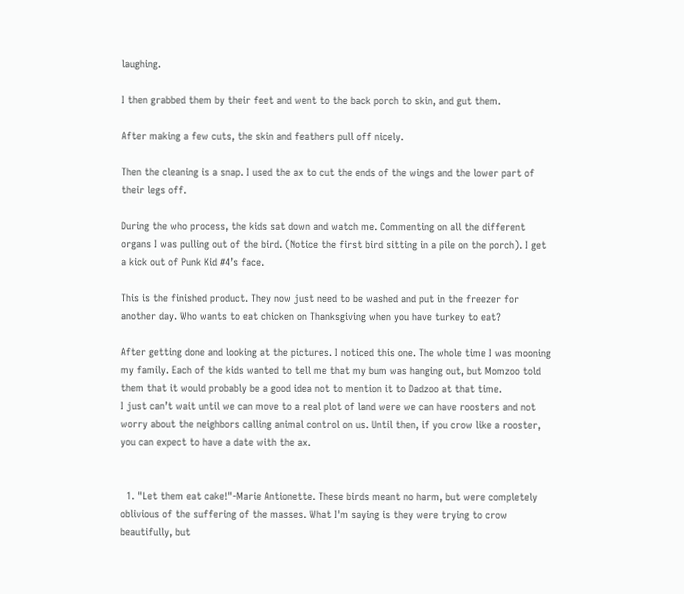laughing.

I then grabbed them by their feet and went to the back porch to skin, and gut them.

After making a few cuts, the skin and feathers pull off nicely.

Then the cleaning is a snap. I used the ax to cut the ends of the wings and the lower part of their legs off.

During the who process, the kids sat down and watch me. Commenting on all the different organs I was pulling out of the bird. (Notice the first bird sitting in a pile on the porch). I get a kick out of Punk Kid #4’s face.

This is the finished product. They now just need to be washed and put in the freezer for another day. Who wants to eat chicken on Thanksgiving when you have turkey to eat?

After getting done and looking at the pictures. I noticed this one. The whole time I was mooning my family. Each of the kids wanted to tell me that my bum was hanging out, but Momzoo told them that it would probably be a good idea not to mention it to Dadzoo at that time.
I just can’t wait until we can move to a real plot of land were we can have roosters and not worry about the neighbors calling animal control on us. Until then, if you crow like a rooster, you can expect to have a date with the ax.


  1. "Let them eat cake!"-Marie Antionette. These birds meant no harm, but were completely oblivious of the suffering of the masses. What I'm saying is they were trying to crow beautifully, but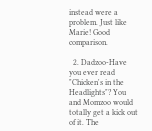instead were a problem. Just like Marie! Good comparison.

  2. Dadzoo-Have you ever read "Chicken's in the Headlights"? You and Momzoo would totally get a kick out of it. The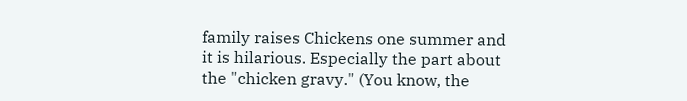family raises Chickens one summer and it is hilarious. Especially the part about the "chicken gravy." (You know, the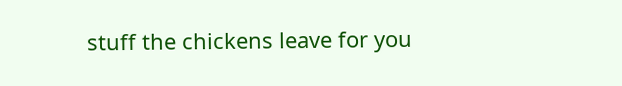stuff the chickens leave for you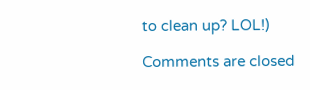to clean up? LOL!)

Comments are closed